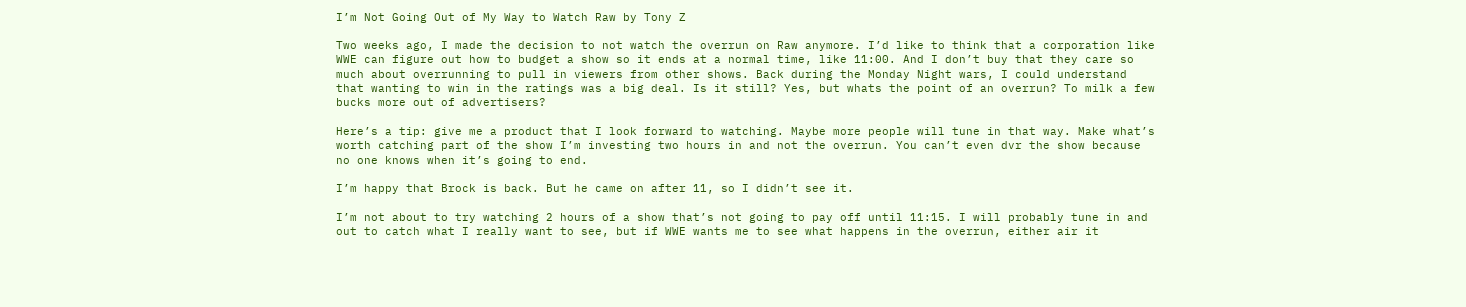I’m Not Going Out of My Way to Watch Raw by Tony Z

Two weeks ago, I made the decision to not watch the overrun on Raw anymore. I’d like to think that a corporation like WWE can figure out how to budget a show so it ends at a normal time, like 11:00. And I don’t buy that they care so much about overrunning to pull in viewers from other shows. Back during the Monday Night wars, I could understand that wanting to win in the ratings was a big deal. Is it still? Yes, but whats the point of an overrun? To milk a few bucks more out of advertisers?

Here’s a tip: give me a product that I look forward to watching. Maybe more people will tune in that way. Make what’s worth catching part of the show I’m investing two hours in and not the overrun. You can’t even dvr the show because no one knows when it’s going to end.

I’m happy that Brock is back. But he came on after 11, so I didn’t see it.

I’m not about to try watching 2 hours of a show that’s not going to pay off until 11:15. I will probably tune in and out to catch what I really want to see, but if WWE wants me to see what happens in the overrun, either air it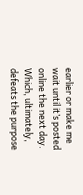earlier or make me wait until it’s posted online the next day. Which, ultimately, defeats the purpose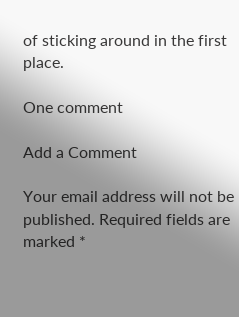of sticking around in the first place.

One comment

Add a Comment

Your email address will not be published. Required fields are marked *